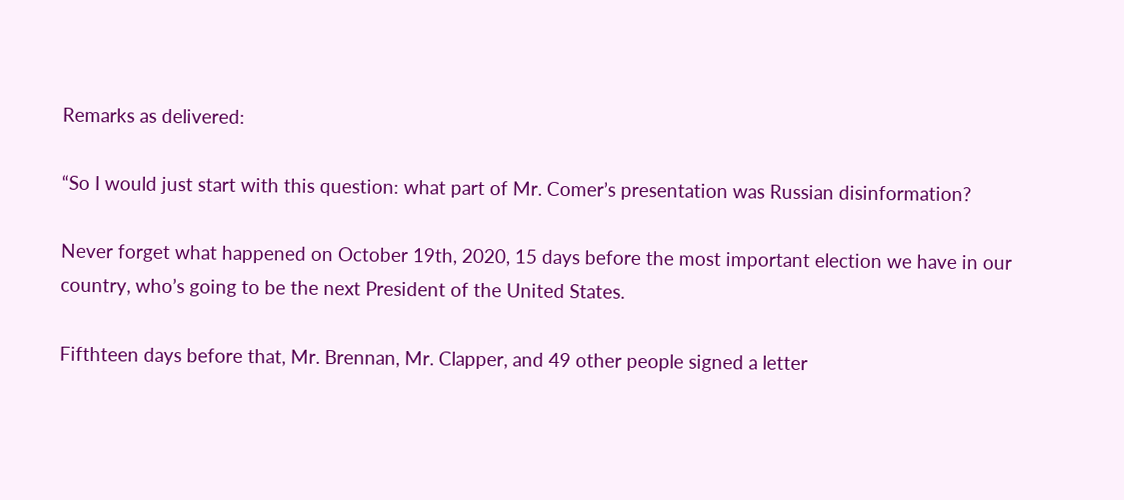Remarks as delivered:

“So I would just start with this question: what part of Mr. Comer’s presentation was Russian disinformation?

Never forget what happened on October 19th, 2020, 15 days before the most important election we have in our country, who’s going to be the next President of the United States.

Fifthteen days before that, Mr. Brennan, Mr. Clapper, and 49 other people signed a letter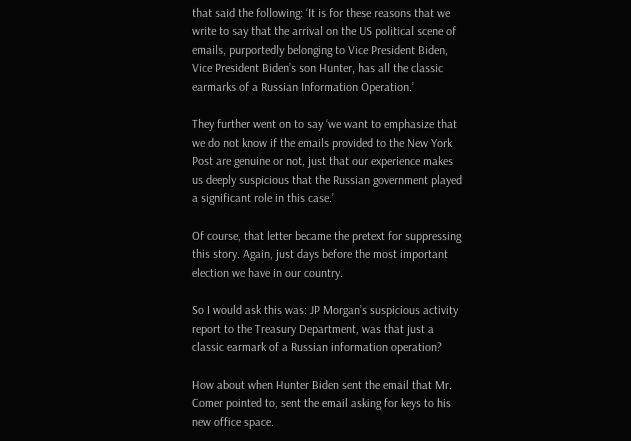that said the following: ‘It is for these reasons that we write to say that the arrival on the US political scene of emails, purportedly belonging to Vice President Biden, Vice President Biden’s son Hunter, has all the classic earmarks of a Russian Information Operation.’

They further went on to say ‘we want to emphasize that we do not know if the emails provided to the New York Post are genuine or not, just that our experience makes us deeply suspicious that the Russian government played a significant role in this case.’

Of course, that letter became the pretext for suppressing this story. Again, just days before the most important election we have in our country.

So I would ask this was: JP Morgan’s suspicious activity report to the Treasury Department, was that just a classic earmark of a Russian information operation?

How about when Hunter Biden sent the email that Mr. Comer pointed to, sent the email asking for keys to his new office space.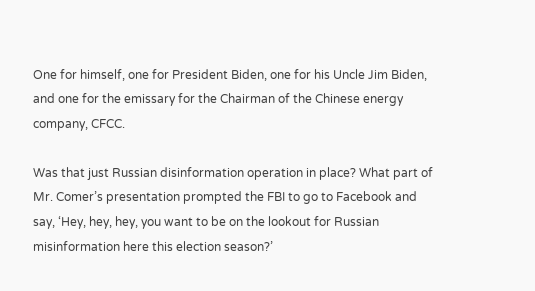One for himself, one for President Biden, one for his Uncle Jim Biden, and one for the emissary for the Chairman of the Chinese energy company, CFCC.

Was that just Russian disinformation operation in place? What part of Mr. Comer’s presentation prompted the FBI to go to Facebook and say, ‘Hey, hey, hey, you want to be on the lookout for Russian misinformation here this election season?’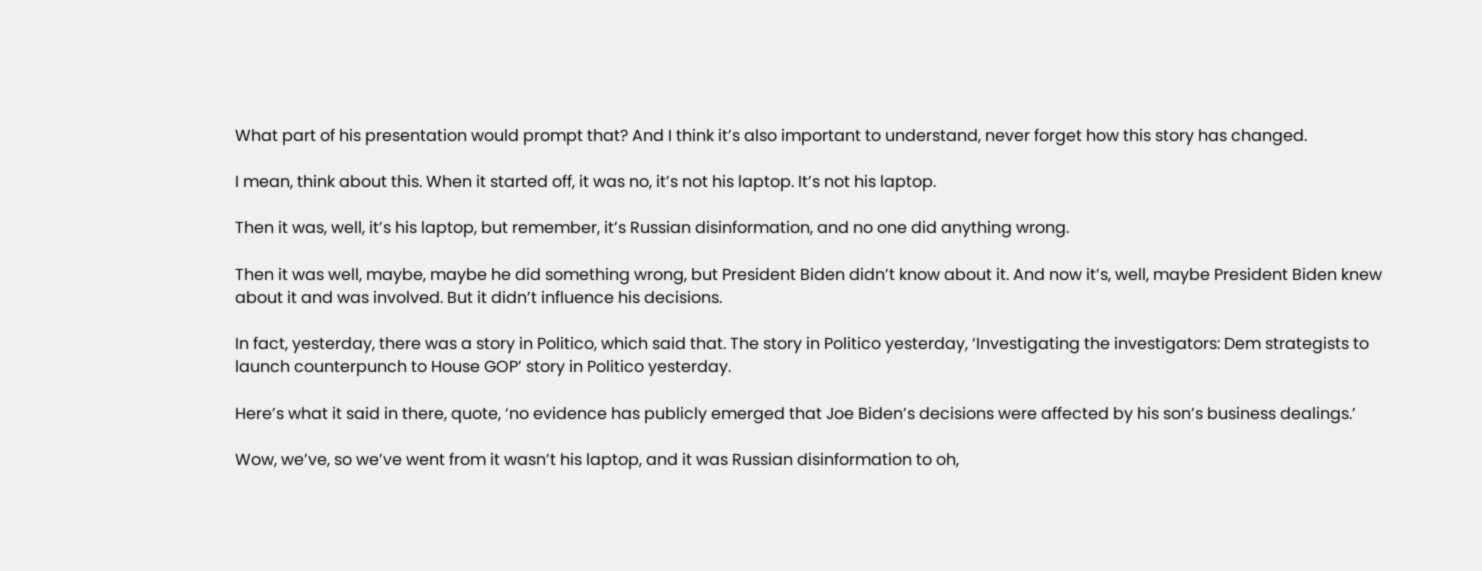What part of his presentation would prompt that? And I think it’s also important to understand, never forget how this story has changed.

I mean, think about this. When it started off, it was no, it’s not his laptop. It’s not his laptop.

Then it was, well, it’s his laptop, but remember, it’s Russian disinformation, and no one did anything wrong.

Then it was well, maybe, maybe he did something wrong, but President Biden didn’t know about it. And now it’s, well, maybe President Biden knew about it and was involved. But it didn’t influence his decisions.

In fact, yesterday, there was a story in Politico, which said that. The story in Politico yesterday, ‘Investigating the investigators: Dem strategists to launch counterpunch to House GOP’ story in Politico yesterday.

Here’s what it said in there, quote, ‘no evidence has publicly emerged that Joe Biden’s decisions were affected by his son’s business dealings.’

Wow, we’ve, so we’ve went from it wasn’t his laptop, and it was Russian disinformation to oh,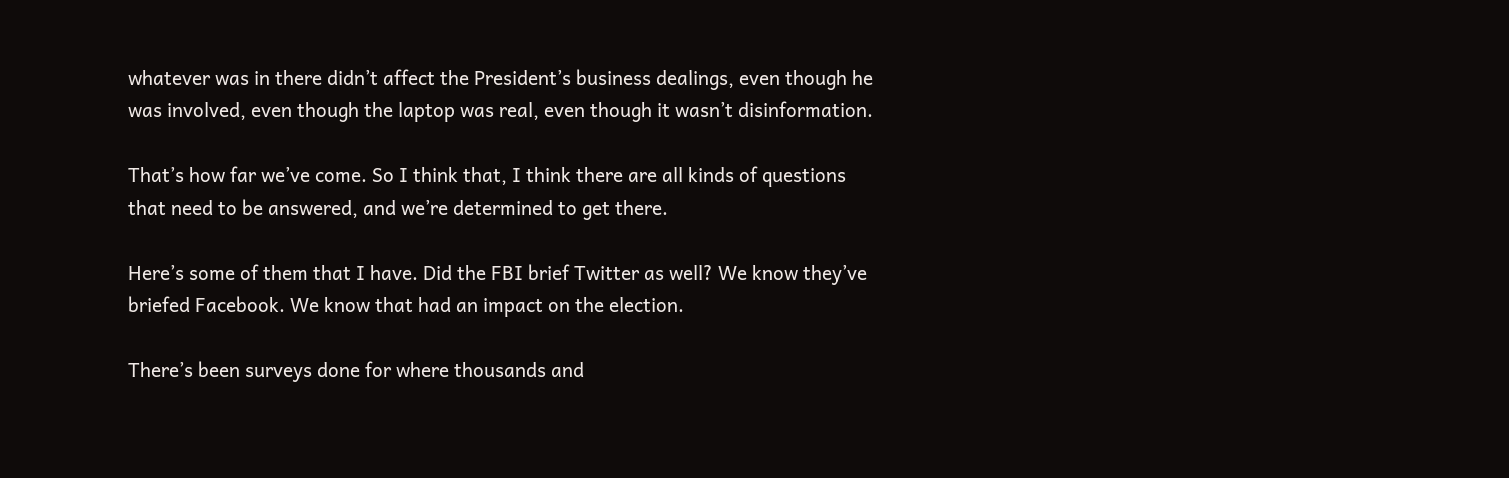whatever was in there didn’t affect the President’s business dealings, even though he was involved, even though the laptop was real, even though it wasn’t disinformation.

That’s how far we’ve come. So I think that, I think there are all kinds of questions that need to be answered, and we’re determined to get there.

Here’s some of them that I have. Did the FBI brief Twitter as well? We know they’ve briefed Facebook. We know that had an impact on the election.

There’s been surveys done for where thousands and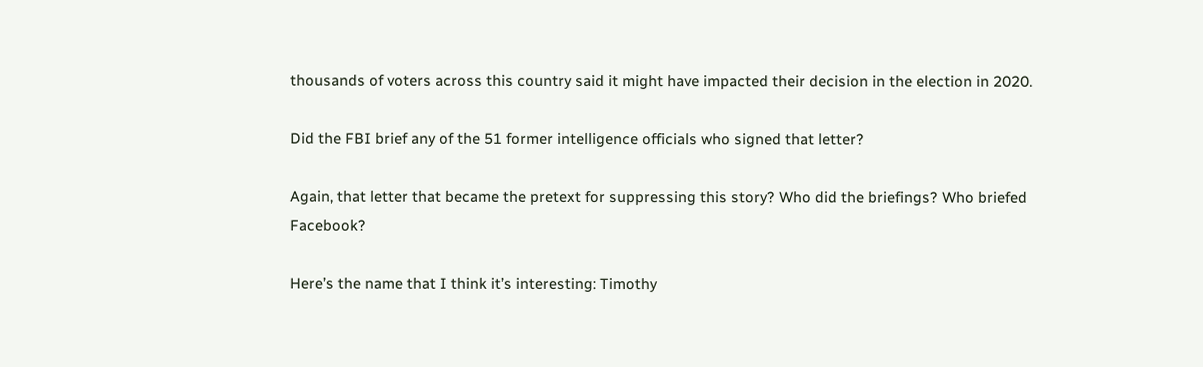thousands of voters across this country said it might have impacted their decision in the election in 2020.

Did the FBI brief any of the 51 former intelligence officials who signed that letter?

Again, that letter that became the pretext for suppressing this story? Who did the briefings? Who briefed Facebook?

Here’s the name that I think it’s interesting: Timothy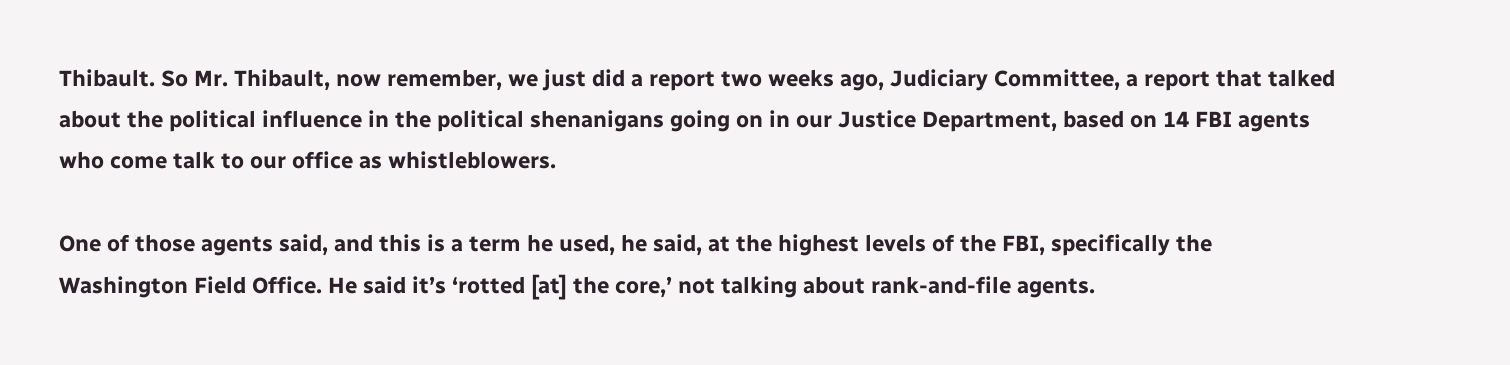Thibault. So Mr. Thibault, now remember, we just did a report two weeks ago, Judiciary Committee, a report that talked about the political influence in the political shenanigans going on in our Justice Department, based on 14 FBI agents who come talk to our office as whistleblowers.

One of those agents said, and this is a term he used, he said, at the highest levels of the FBI, specifically the Washington Field Office. He said it’s ‘rotted [at] the core,’ not talking about rank-and-file agents.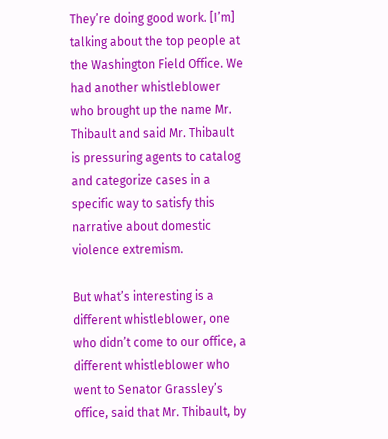They’re doing good work. [I’m] talking about the top people at the Washington Field Office. We had another whistleblower who brought up the name Mr. Thibault and said Mr. Thibault is pressuring agents to catalog and categorize cases in a specific way to satisfy this narrative about domestic violence extremism.

But what’s interesting is a different whistleblower, one who didn’t come to our office, a different whistleblower who went to Senator Grassley’s office, said that Mr. Thibault, by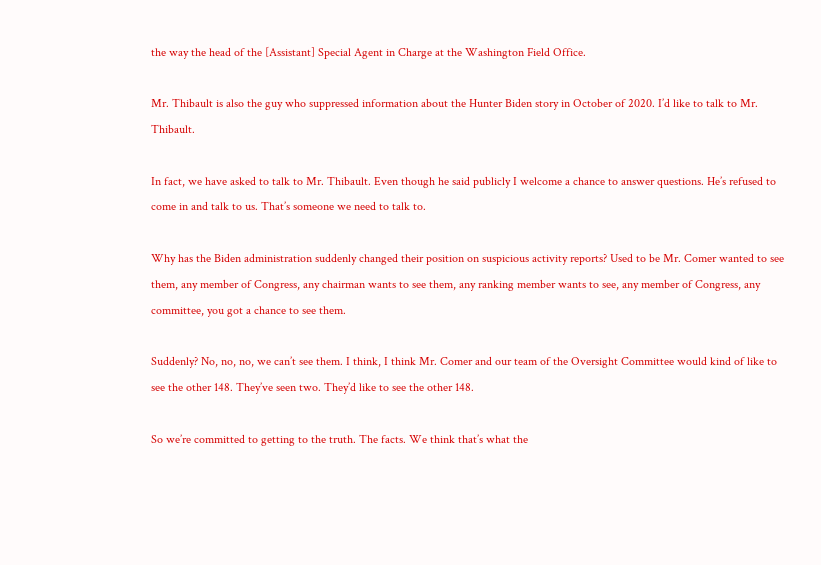the way the head of the [Assistant] Special Agent in Charge at the Washington Field Office.

Mr. Thibault is also the guy who suppressed information about the Hunter Biden story in October of 2020. I’d like to talk to Mr. Thibault.

In fact, we have asked to talk to Mr. Thibault. Even though he said publicly I welcome a chance to answer questions. He’s refused to come in and talk to us. That’s someone we need to talk to.

Why has the Biden administration suddenly changed their position on suspicious activity reports? Used to be Mr. Comer wanted to see them, any member of Congress, any chairman wants to see them, any ranking member wants to see, any member of Congress, any committee, you got a chance to see them.

Suddenly? No, no, no, we can’t see them. I think, I think Mr. Comer and our team of the Oversight Committee would kind of like to see the other 148. They’ve seen two. They’d like to see the other 148.

So we’re committed to getting to the truth. The facts. We think that’s what the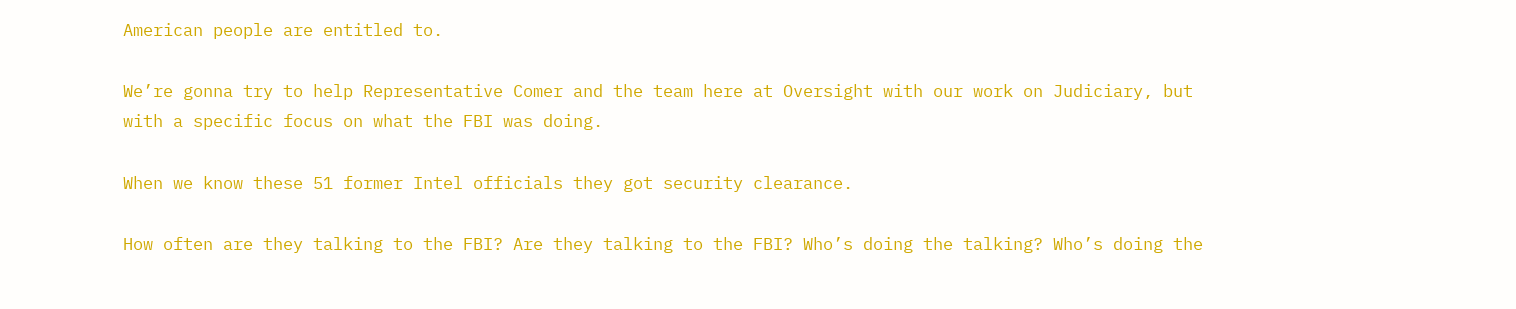American people are entitled to.

We’re gonna try to help Representative Comer and the team here at Oversight with our work on Judiciary, but with a specific focus on what the FBI was doing.

When we know these 51 former Intel officials they got security clearance.

How often are they talking to the FBI? Are they talking to the FBI? Who’s doing the talking? Who’s doing the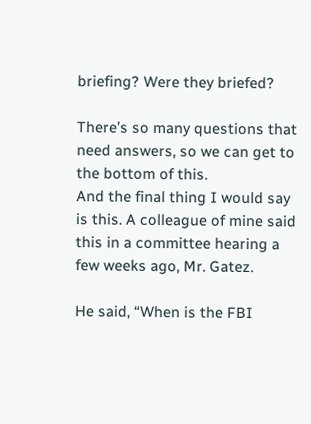briefing? Were they briefed?

There’s so many questions that need answers, so we can get to the bottom of this.
And the final thing I would say is this. A colleague of mine said this in a committee hearing a few weeks ago, Mr. Gatez.

He said, “When is the FBI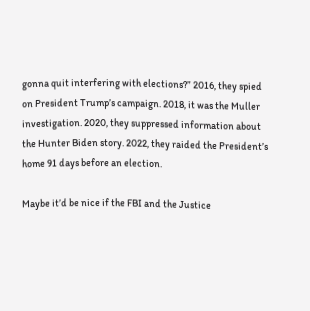gonna quit interfering with elections?” 2016, they spied on President Trump’s campaign. 2018, it was the Muller investigation. 2020, they suppressed information about the Hunter Biden story. 2022, they raided the President’s home 91 days before an election.

Maybe it’d be nice if the FBI and the Justice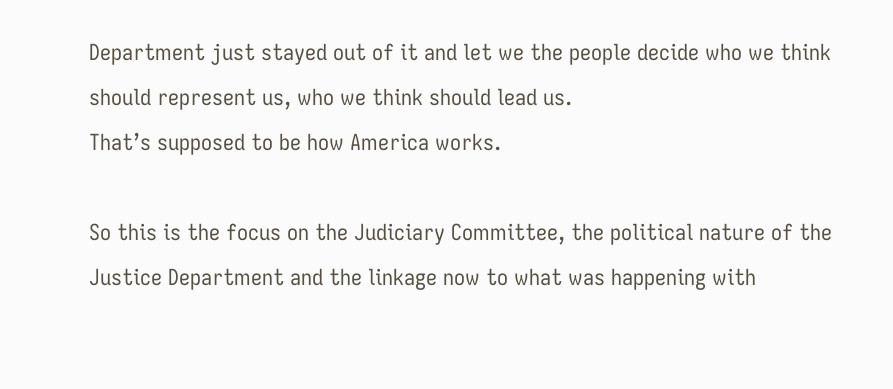Department just stayed out of it and let we the people decide who we think should represent us, who we think should lead us.
That’s supposed to be how America works.

So this is the focus on the Judiciary Committee, the political nature of the Justice Department and the linkage now to what was happening with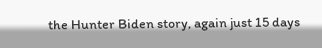the Hunter Biden story, again just 15 days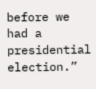before we had a presidential election.”